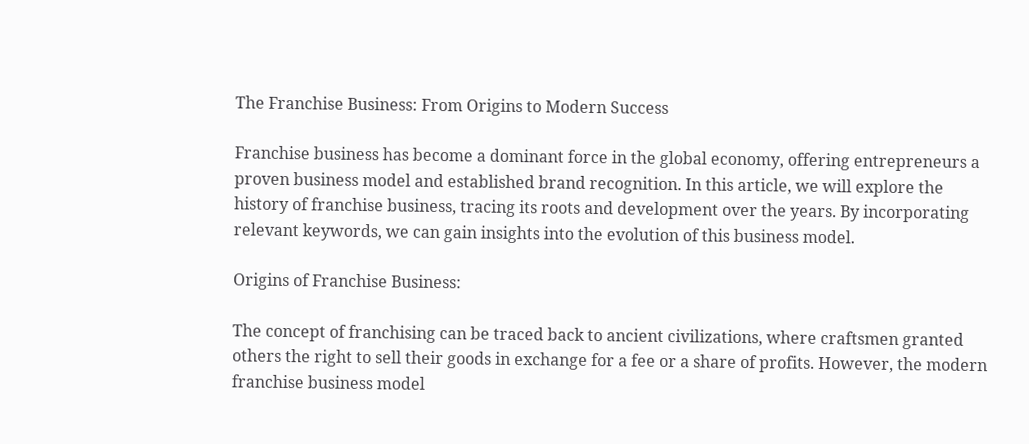The Franchise Business: From Origins to Modern Success

Franchise business has become a dominant force in the global economy, offering entrepreneurs a proven business model and established brand recognition. In this article, we will explore the history of franchise business, tracing its roots and development over the years. By incorporating relevant keywords, we can gain insights into the evolution of this business model.

Origins of Franchise Business:

The concept of franchising can be traced back to ancient civilizations, where craftsmen granted others the right to sell their goods in exchange for a fee or a share of profits. However, the modern franchise business model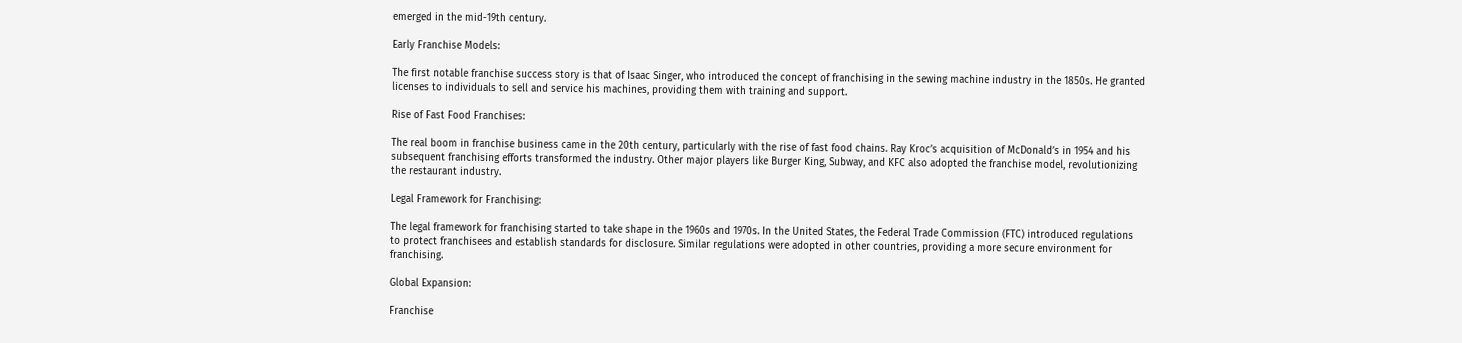emerged in the mid-19th century.

Early Franchise Models:

The first notable franchise success story is that of Isaac Singer, who introduced the concept of franchising in the sewing machine industry in the 1850s. He granted licenses to individuals to sell and service his machines, providing them with training and support.

Rise of Fast Food Franchises:

The real boom in franchise business came in the 20th century, particularly with the rise of fast food chains. Ray Kroc’s acquisition of McDonald’s in 1954 and his subsequent franchising efforts transformed the industry. Other major players like Burger King, Subway, and KFC also adopted the franchise model, revolutionizing the restaurant industry.

Legal Framework for Franchising:

The legal framework for franchising started to take shape in the 1960s and 1970s. In the United States, the Federal Trade Commission (FTC) introduced regulations to protect franchisees and establish standards for disclosure. Similar regulations were adopted in other countries, providing a more secure environment for franchising.

Global Expansion:

Franchise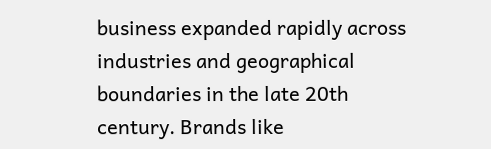business expanded rapidly across industries and geographical boundaries in the late 20th century. Brands like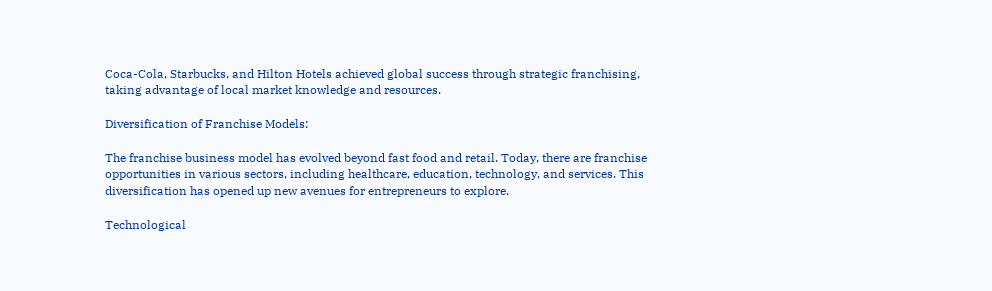Coca-Cola, Starbucks, and Hilton Hotels achieved global success through strategic franchising, taking advantage of local market knowledge and resources.

Diversification of Franchise Models:

The franchise business model has evolved beyond fast food and retail. Today, there are franchise opportunities in various sectors, including healthcare, education, technology, and services. This diversification has opened up new avenues for entrepreneurs to explore.

Technological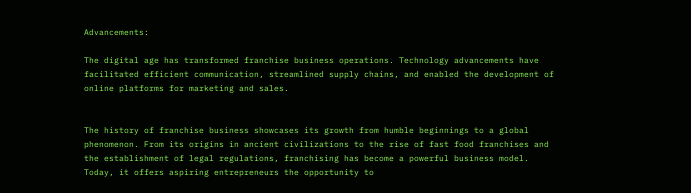Advancements:

The digital age has transformed franchise business operations. Technology advancements have facilitated efficient communication, streamlined supply chains, and enabled the development of online platforms for marketing and sales.


The history of franchise business showcases its growth from humble beginnings to a global phenomenon. From its origins in ancient civilizations to the rise of fast food franchises and the establishment of legal regulations, franchising has become a powerful business model. Today, it offers aspiring entrepreneurs the opportunity to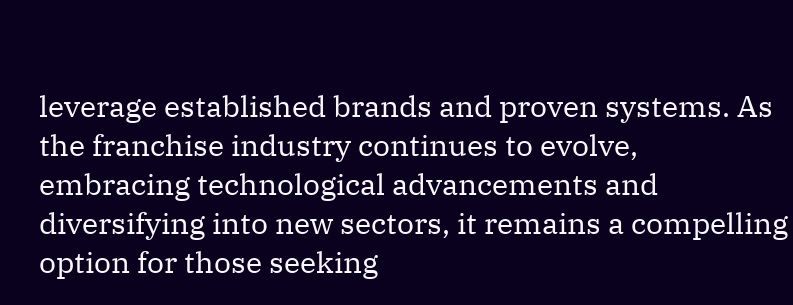leverage established brands and proven systems. As the franchise industry continues to evolve, embracing technological advancements and diversifying into new sectors, it remains a compelling option for those seeking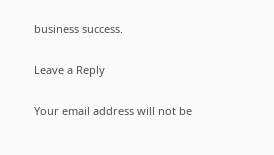business success.

Leave a Reply

Your email address will not be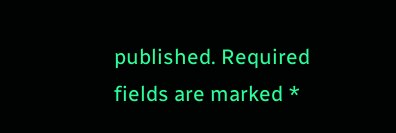published. Required fields are marked *